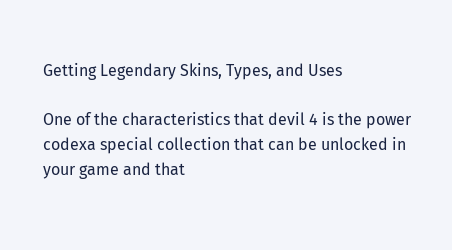Getting Legendary Skins, Types, and Uses

One of the characteristics that devil 4 is the power codexa special collection that can be unlocked in your game and that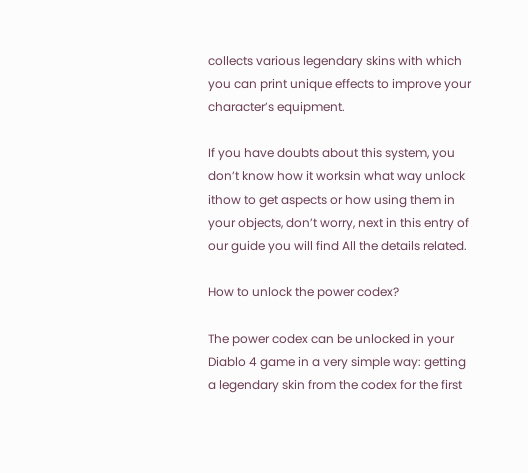collects various legendary skins with which you can print unique effects to improve your character’s equipment.

If you have doubts about this system, you don’t know how it worksin what way unlock ithow to get aspects or how using them in your objects, don’t worry, next in this entry of our guide you will find All the details related.

How to unlock the power codex?

The power codex can be unlocked in your Diablo 4 game in a very simple way: getting a legendary skin from the codex for the first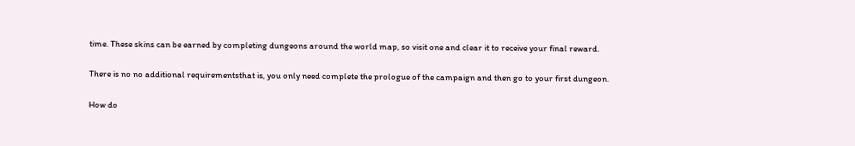time. These skins can be earned by completing dungeons around the world map, so visit one and clear it to receive your final reward.

There is no no additional requirementsthat is, you only need complete the prologue of the campaign and then go to your first dungeon.

How do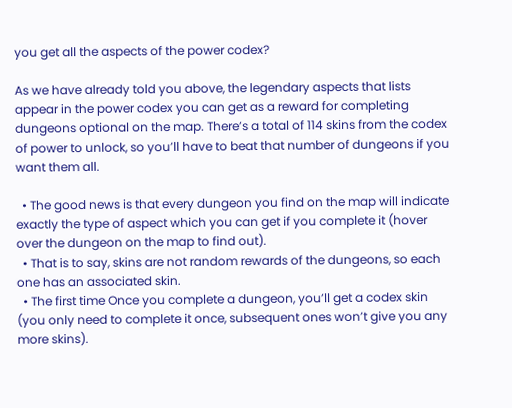you get all the aspects of the power codex?

As we have already told you above, the legendary aspects that lists appear in the power codex you can get as a reward for completing dungeons optional on the map. There’s a total of 114 skins from the codex of power to unlock, so you’ll have to beat that number of dungeons if you want them all.

  • The good news is that every dungeon you find on the map will indicate exactly the type of aspect which you can get if you complete it (hover over the dungeon on the map to find out).
  • That is to say, skins are not random rewards of the dungeons, so each one has an associated skin.
  • The first time Once you complete a dungeon, you’ll get a codex skin (you only need to complete it once, subsequent ones won’t give you any more skins).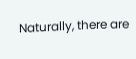Naturally, there are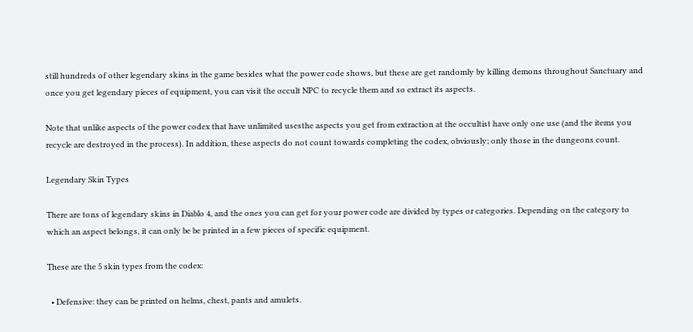still hundreds of other legendary skins in the game besides what the power code shows, but these are get randomly by killing demons throughout Sanctuary and once you get legendary pieces of equipment, you can visit the occult NPC to recycle them and so extract its aspects.

Note that unlike aspects of the power codex that have unlimited usesthe aspects you get from extraction at the occultist have only one use (and the items you recycle are destroyed in the process). In addition, these aspects do not count towards completing the codex, obviously; only those in the dungeons count.

Legendary Skin Types

There are tons of legendary skins in Diablo 4, and the ones you can get for your power code are divided by types or categories. Depending on the category to which an aspect belongs, it can only be be printed in a few pieces of specific equipment.

These are the 5 skin types from the codex:

  • Defensive: they can be printed on helms, chest, pants and amulets.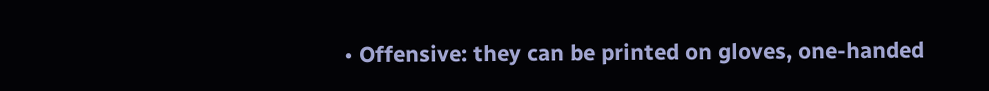• Offensive: they can be printed on gloves, one-handed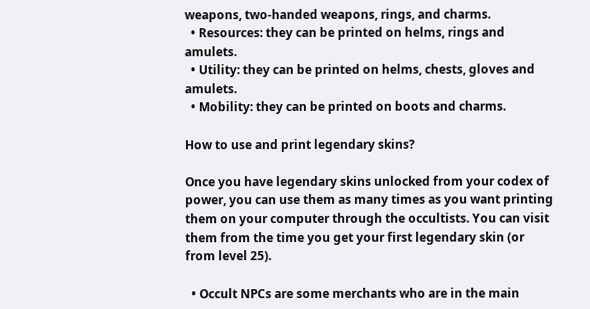weapons, two-handed weapons, rings, and charms.
  • Resources: they can be printed on helms, rings and amulets.
  • Utility: they can be printed on helms, chests, gloves and amulets.
  • Mobility: they can be printed on boots and charms.

How to use and print legendary skins?

Once you have legendary skins unlocked from your codex of power, you can use them as many times as you want printing them on your computer through the occultists. You can visit them from the time you get your first legendary skin (or from level 25).

  • Occult NPCs are some merchants who are in the main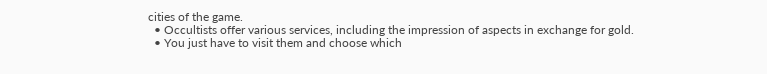cities of the game.
  • Occultists offer various services, including the impression of aspects in exchange for gold.
  • You just have to visit them and choose which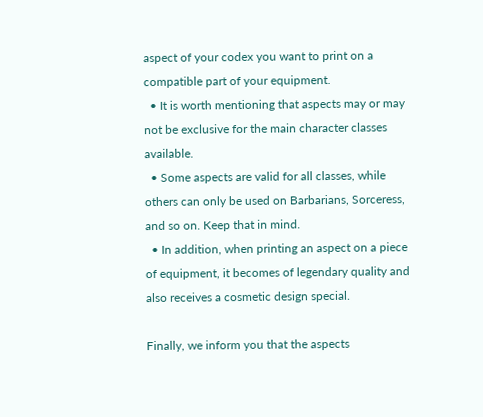aspect of your codex you want to print on a compatible part of your equipment.
  • It is worth mentioning that aspects may or may not be exclusive for the main character classes available.
  • Some aspects are valid for all classes, while others can only be used on Barbarians, Sorceress, and so on. Keep that in mind.
  • In addition, when printing an aspect on a piece of equipment, it becomes of legendary quality and also receives a cosmetic design special.

Finally, we inform you that the aspects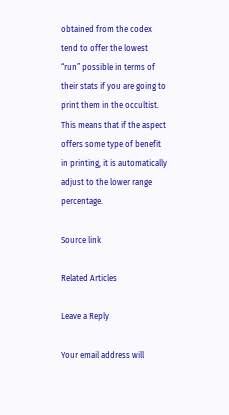obtained from the codex tend to offer the lowest “run” possible in terms of their stats if you are going to print them in the occultist. This means that if the aspect offers some type of benefit in printing, it is automatically adjust to the lower range percentage.

Source link

Related Articles

Leave a Reply

Your email address will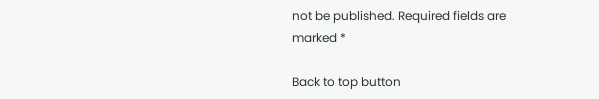not be published. Required fields are marked *

Back to top button